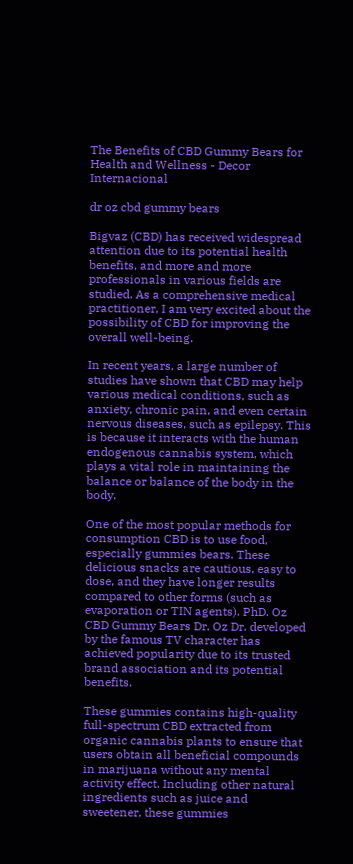The Benefits of CBD Gummy Bears for Health and Wellness - Decor Internacional

dr oz cbd gummy bears

Bigvaz (CBD) has received widespread attention due to its potential health benefits, and more and more professionals in various fields are studied. As a comprehensive medical practitioner, I am very excited about the possibility of CBD for improving the overall well-being.

In recent years, a large number of studies have shown that CBD may help various medical conditions, such as anxiety, chronic pain, and even certain nervous diseases, such as epilepsy. This is because it interacts with the human endogenous cannabis system, which plays a vital role in maintaining the balance or balance of the body in the body.

One of the most popular methods for consumption CBD is to use food, especially gummies bears. These delicious snacks are cautious, easy to dose, and they have longer results compared to other forms (such as evaporation or TIN agents). PhD. Oz CBD Gummy Bears Dr. Oz Dr. developed by the famous TV character has achieved popularity due to its trusted brand association and its potential benefits.

These gummies contains high-quality full-spectrum CBD extracted from organic cannabis plants to ensure that users obtain all beneficial compounds in marijuana without any mental activity effect. Including other natural ingredients such as juice and sweetener, these gummies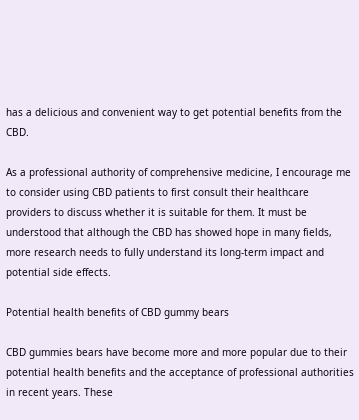has a delicious and convenient way to get potential benefits from the CBD.

As a professional authority of comprehensive medicine, I encourage me to consider using CBD patients to first consult their healthcare providers to discuss whether it is suitable for them. It must be understood that although the CBD has showed hope in many fields, more research needs to fully understand its long-term impact and potential side effects.

Potential health benefits of CBD gummy bears

CBD gummies bears have become more and more popular due to their potential health benefits and the acceptance of professional authorities in recent years. These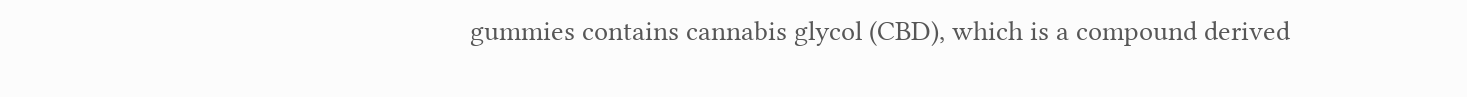gummies contains cannabis glycol (CBD), which is a compound derived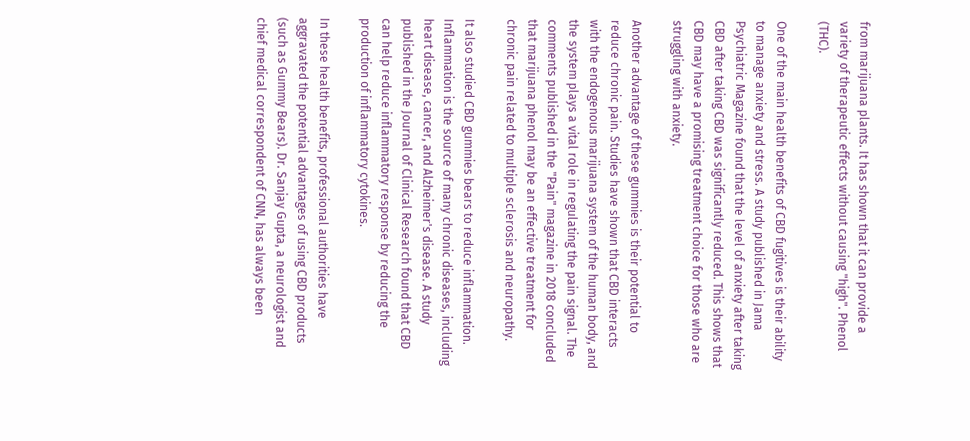from marijuana plants. It has shown that it can provide a variety of therapeutic effects without causing "high". Phenol (THC).

One of the main health benefits of CBD fugitives is their ability to manage anxiety and stress. A study published in Jama Psychiatric Magazine found that the level of anxiety after taking CBD after taking CBD was significantly reduced. This shows that CBD may have a promising treatment choice for those who are struggling with anxiety.

Another advantage of these gummies is their potential to reduce chronic pain. Studies have shown that CBD interacts with the endogenous marijuana system of the human body, and the system plays a vital role in regulating the pain signal. The comments published in the "Pain" magazine in 2018 concluded that marijuana phenol may be an effective treatment for chronic pain related to multiple sclerosis and neuropathy.

It also studied CBD gummies bears to reduce inflammation. Inflammation is the source of many chronic diseases, including heart disease, cancer, and Alzheimer's disease. A study published in the Journal of Clinical Research found that CBD can help reduce inflammatory response by reducing the production of inflammatory cytokines.

In these health benefits, professional authorities have aggravated the potential advantages of using CBD products (such as Gummy Bears). Dr. Sanjay Gupta, a neurologist and chief medical correspondent of CNN, has always been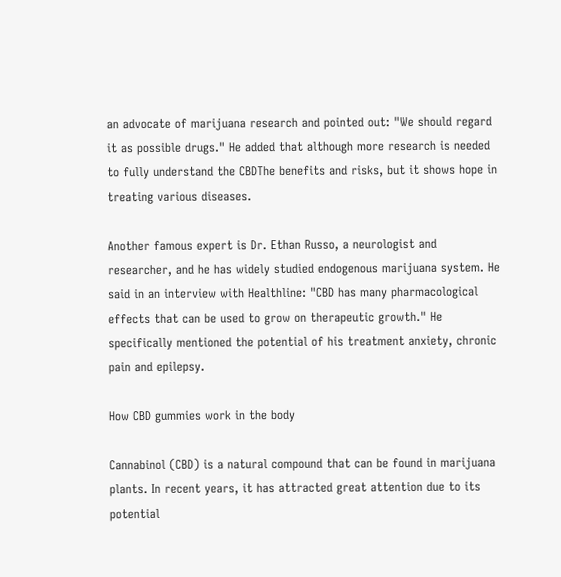an advocate of marijuana research and pointed out: "We should regard it as possible drugs." He added that although more research is needed to fully understand the CBDThe benefits and risks, but it shows hope in treating various diseases.

Another famous expert is Dr. Ethan Russo, a neurologist and researcher, and he has widely studied endogenous marijuana system. He said in an interview with Healthline: "CBD has many pharmacological effects that can be used to grow on therapeutic growth." He specifically mentioned the potential of his treatment anxiety, chronic pain and epilepsy.

How CBD gummies work in the body

Cannabinol (CBD) is a natural compound that can be found in marijuana plants. In recent years, it has attracted great attention due to its potential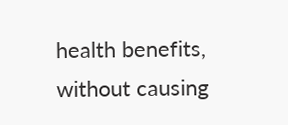health benefits, without causing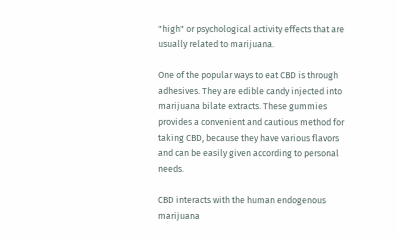"high" or psychological activity effects that are usually related to marijuana.

One of the popular ways to eat CBD is through adhesives. They are edible candy injected into marijuana bilate extracts. These gummies provides a convenient and cautious method for taking CBD, because they have various flavors and can be easily given according to personal needs.

CBD interacts with the human endogenous marijuana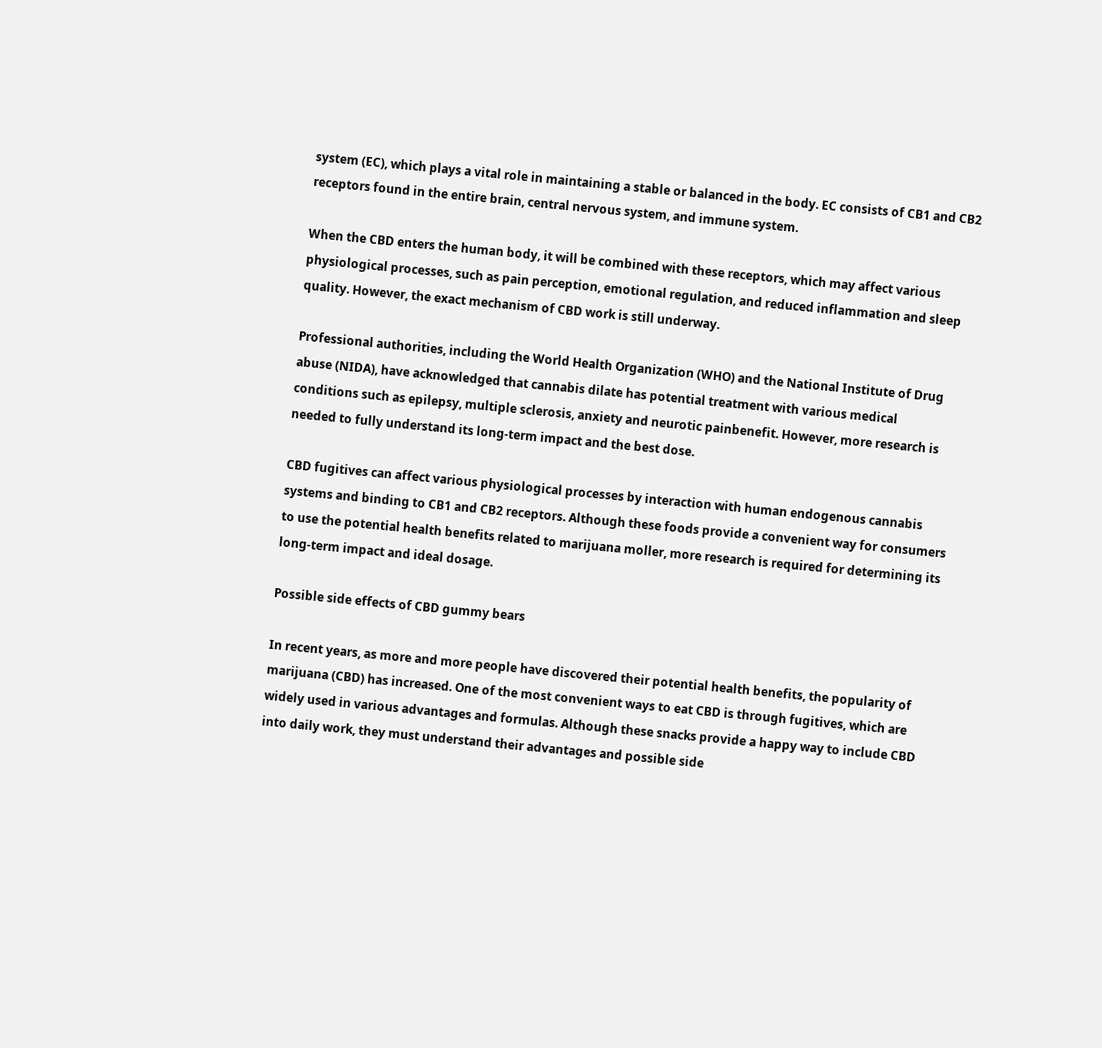system (EC), which plays a vital role in maintaining a stable or balanced in the body. EC consists of CB1 and CB2 receptors found in the entire brain, central nervous system, and immune system.

When the CBD enters the human body, it will be combined with these receptors, which may affect various physiological processes, such as pain perception, emotional regulation, and reduced inflammation and sleep quality. However, the exact mechanism of CBD work is still underway.

Professional authorities, including the World Health Organization (WHO) and the National Institute of Drug abuse (NIDA), have acknowledged that cannabis dilate has potential treatment with various medical conditions such as epilepsy, multiple sclerosis, anxiety and neurotic painbenefit. However, more research is needed to fully understand its long-term impact and the best dose.

CBD fugitives can affect various physiological processes by interaction with human endogenous cannabis systems and binding to CB1 and CB2 receptors. Although these foods provide a convenient way for consumers to use the potential health benefits related to marijuana moller, more research is required for determining its long-term impact and ideal dosage.

Possible side effects of CBD gummy bears

In recent years, as more and more people have discovered their potential health benefits, the popularity of marijuana (CBD) has increased. One of the most convenient ways to eat CBD is through fugitives, which are widely used in various advantages and formulas. Although these snacks provide a happy way to include CBD into daily work, they must understand their advantages and possible side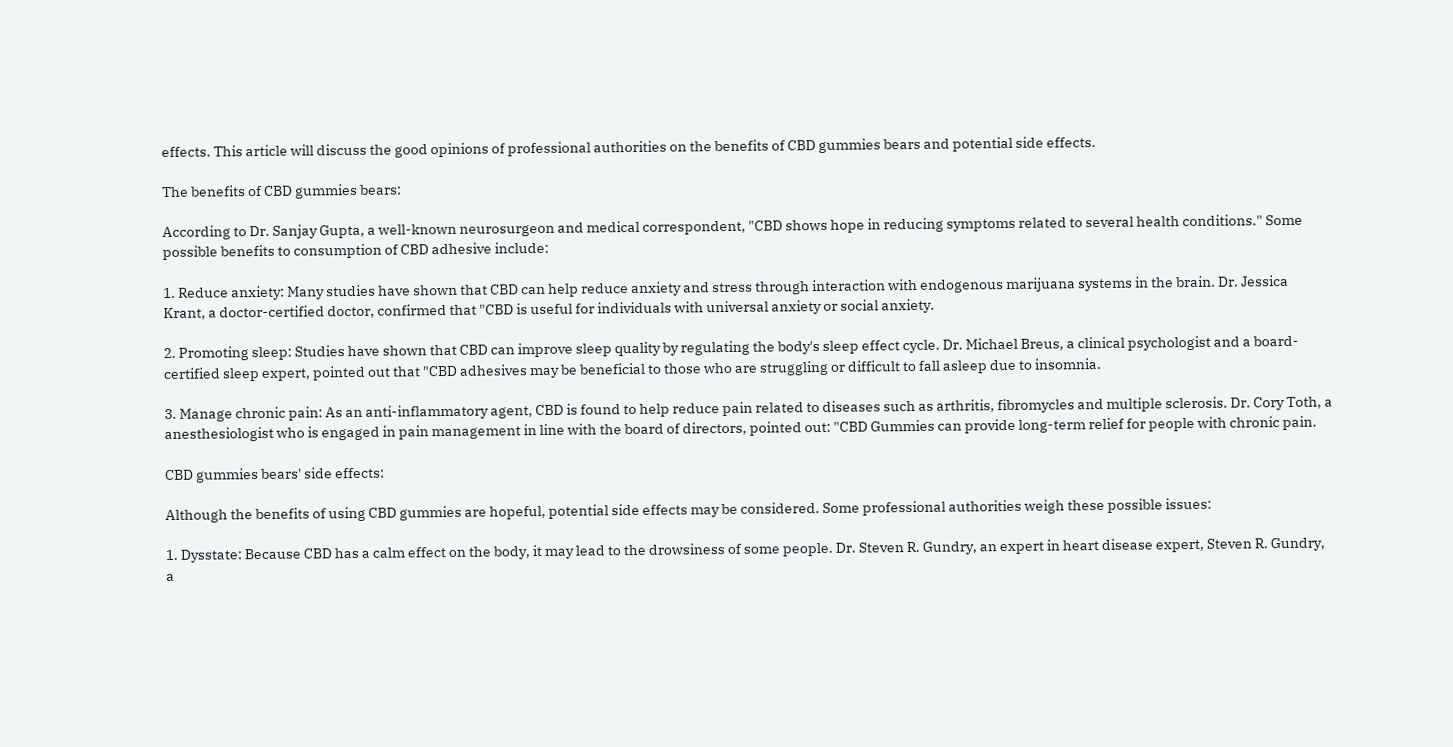effects. This article will discuss the good opinions of professional authorities on the benefits of CBD gummies bears and potential side effects.

The benefits of CBD gummies bears:

According to Dr. Sanjay Gupta, a well-known neurosurgeon and medical correspondent, "CBD shows hope in reducing symptoms related to several health conditions." Some possible benefits to consumption of CBD adhesive include:

1. Reduce anxiety: Many studies have shown that CBD can help reduce anxiety and stress through interaction with endogenous marijuana systems in the brain. Dr. Jessica Krant, a doctor-certified doctor, confirmed that "CBD is useful for individuals with universal anxiety or social anxiety.

2. Promoting sleep: Studies have shown that CBD can improve sleep quality by regulating the body's sleep effect cycle. Dr. Michael Breus, a clinical psychologist and a board-certified sleep expert, pointed out that "CBD adhesives may be beneficial to those who are struggling or difficult to fall asleep due to insomnia.

3. Manage chronic pain: As an anti-inflammatory agent, CBD is found to help reduce pain related to diseases such as arthritis, fibromycles and multiple sclerosis. Dr. Cory Toth, a anesthesiologist who is engaged in pain management in line with the board of directors, pointed out: "CBD Gummies can provide long-term relief for people with chronic pain.

CBD gummies bears' side effects:

Although the benefits of using CBD gummies are hopeful, potential side effects may be considered. Some professional authorities weigh these possible issues:

1. Dysstate: Because CBD has a calm effect on the body, it may lead to the drowsiness of some people. Dr. Steven R. Gundry, an expert in heart disease expert, Steven R. Gundry, a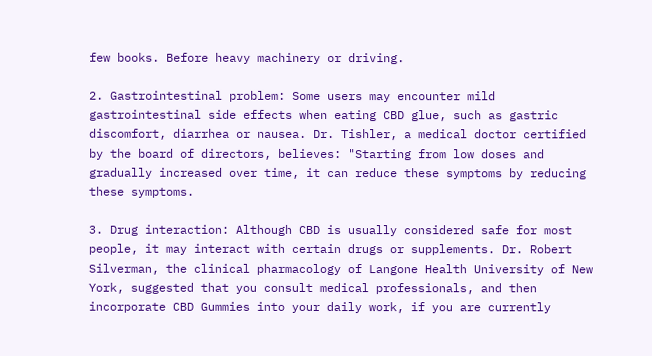few books. Before heavy machinery or driving.

2. Gastrointestinal problem: Some users may encounter mild gastrointestinal side effects when eating CBD glue, such as gastric discomfort, diarrhea or nausea. Dr. Tishler, a medical doctor certified by the board of directors, believes: "Starting from low doses and gradually increased over time, it can reduce these symptoms by reducing these symptoms.

3. Drug interaction: Although CBD is usually considered safe for most people, it may interact with certain drugs or supplements. Dr. Robert Silverman, the clinical pharmacology of Langone Health University of New York, suggested that you consult medical professionals, and then incorporate CBD Gummies into your daily work, if you are currently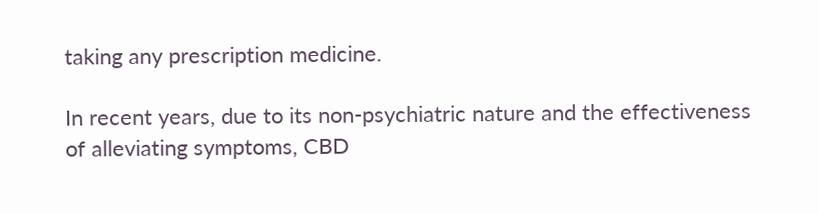taking any prescription medicine.

In recent years, due to its non-psychiatric nature and the effectiveness of alleviating symptoms, CBD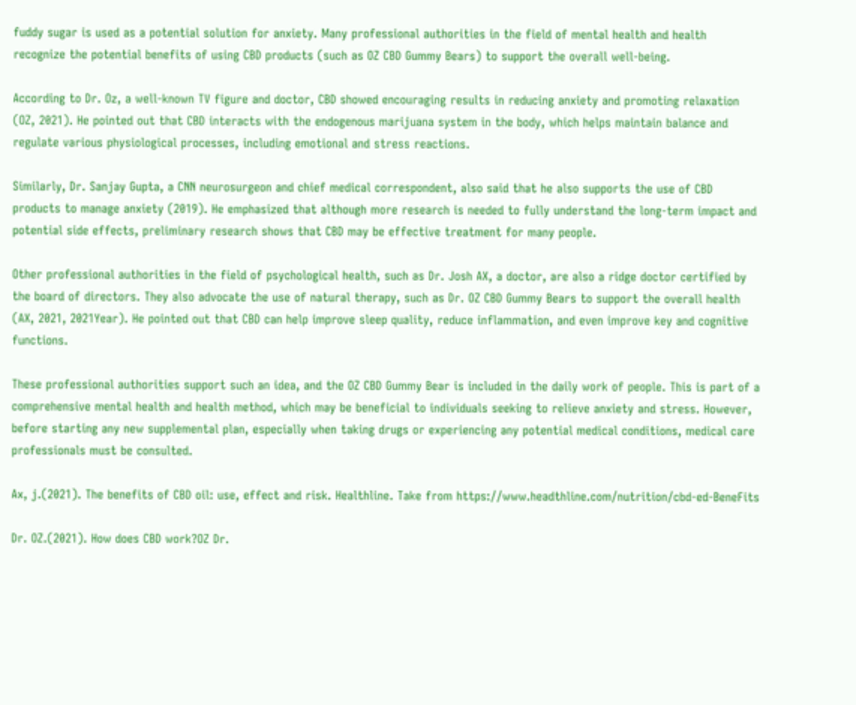fuddy sugar is used as a potential solution for anxiety. Many professional authorities in the field of mental health and health recognize the potential benefits of using CBD products (such as OZ CBD Gummy Bears) to support the overall well-being.

According to Dr. Oz, a well-known TV figure and doctor, CBD showed encouraging results in reducing anxiety and promoting relaxation (OZ, 2021). He pointed out that CBD interacts with the endogenous marijuana system in the body, which helps maintain balance and regulate various physiological processes, including emotional and stress reactions.

Similarly, Dr. Sanjay Gupta, a CNN neurosurgeon and chief medical correspondent, also said that he also supports the use of CBD products to manage anxiety (2019). He emphasized that although more research is needed to fully understand the long-term impact and potential side effects, preliminary research shows that CBD may be effective treatment for many people.

Other professional authorities in the field of psychological health, such as Dr. Josh AX, a doctor, are also a ridge doctor certified by the board of directors. They also advocate the use of natural therapy, such as Dr. OZ CBD Gummy Bears to support the overall health (AX, 2021, 2021Year). He pointed out that CBD can help improve sleep quality, reduce inflammation, and even improve key and cognitive functions.

These professional authorities support such an idea, and the OZ CBD Gummy Bear is included in the daily work of people. This is part of a comprehensive mental health and health method, which may be beneficial to individuals seeking to relieve anxiety and stress. However, before starting any new supplemental plan, especially when taking drugs or experiencing any potential medical conditions, medical care professionals must be consulted.

Ax, j.(2021). The benefits of CBD oil: use, effect and risk. Healthline. Take from https://www.headthline.com/nutrition/cbd-ed-BeneFits

Dr. OZ.(2021). How does CBD work?OZ Dr.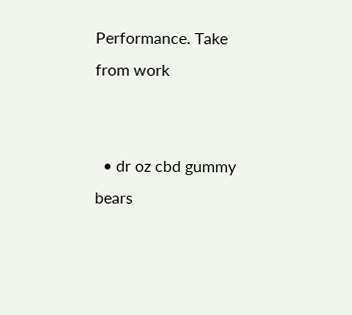Performance. Take from work


  • dr oz cbd gummy bears